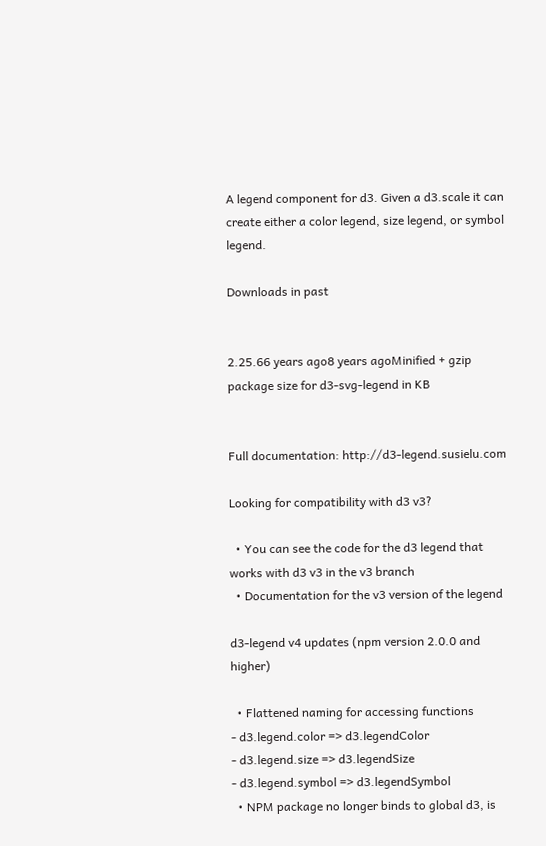A legend component for d3. Given a d3.scale it can create either a color legend, size legend, or symbol legend.

Downloads in past


2.25.66 years ago8 years agoMinified + gzip package size for d3-svg-legend in KB


Full documentation: http://d3-legend.susielu.com

Looking for compatibility with d3 v3?

  • You can see the code for the d3 legend that works with d3 v3 in the v3 branch
  • Documentation for the v3 version of the legend

d3-legend v4 updates (npm version 2.0.0 and higher)

  • Flattened naming for accessing functions
- d3.legend.color => d3.legendColor
- d3.legend.size => d3.legendSize
- d3.legend.symbol => d3.legendSymbol
  • NPM package no longer binds to global d3, is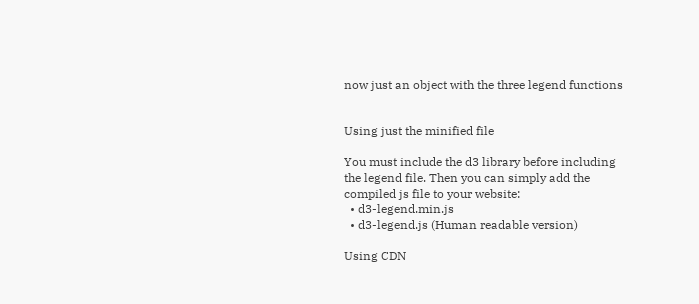now just an object with the three legend functions


Using just the minified file

You must include the d3 library before including the legend file. Then you can simply add the compiled js file to your website:
  • d3-legend.min.js
  • d3-legend.js (Human readable version)

Using CDN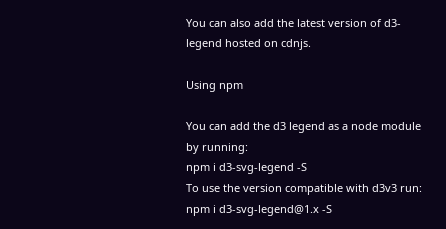You can also add the latest version of d3-legend hosted on cdnjs.

Using npm

You can add the d3 legend as a node module by running:
npm i d3-svg-legend -S
To use the version compatible with d3v3 run: npm i d3-svg-legend@1.x -S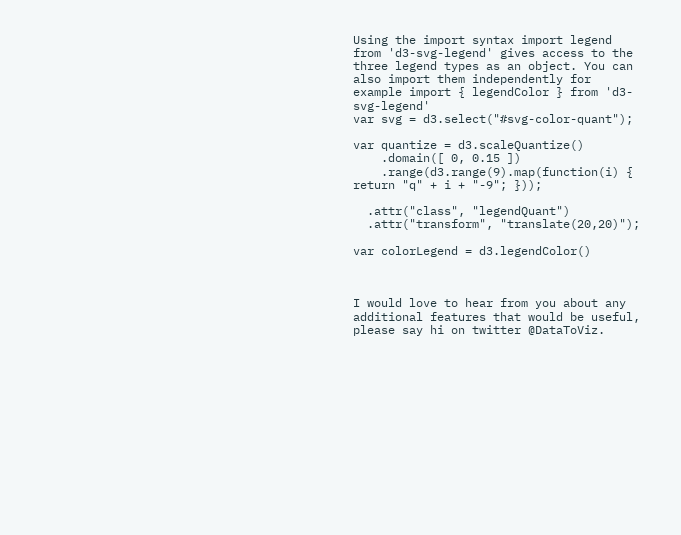Using the import syntax import legend from 'd3-svg-legend' gives access to the three legend types as an object. You can also import them independently for example import { legendColor } from 'd3-svg-legend'
var svg = d3.select("#svg-color-quant");

var quantize = d3.scaleQuantize()
    .domain([ 0, 0.15 ])
    .range(d3.range(9).map(function(i) { return "q" + i + "-9"; }));

  .attr("class", "legendQuant")
  .attr("transform", "translate(20,20)");

var colorLegend = d3.legendColor()



I would love to hear from you about any additional features that would be useful, please say hi on twitter @DataToViz.